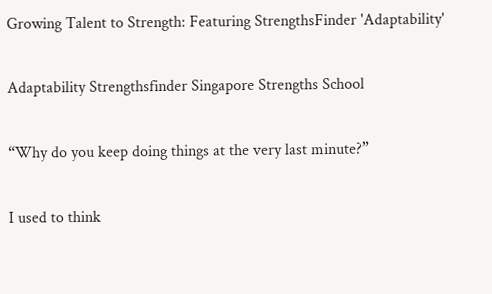Growing Talent to Strength: Featuring StrengthsFinder 'Adaptability'

Adaptability Strengthsfinder Singapore Strengths School

“Why do you keep doing things at the very last minute?”

I used to think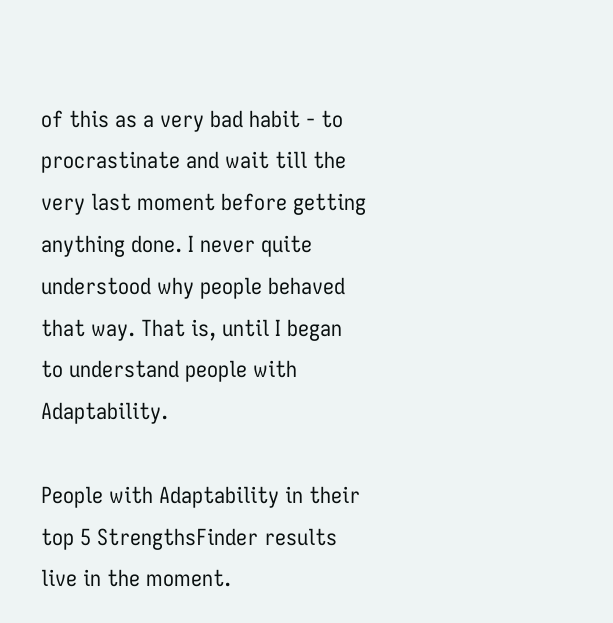of this as a very bad habit - to procrastinate and wait till the very last moment before getting anything done. I never quite understood why people behaved that way. That is, until I began to understand people with Adaptability.

People with Adaptability in their top 5 StrengthsFinder results live in the moment.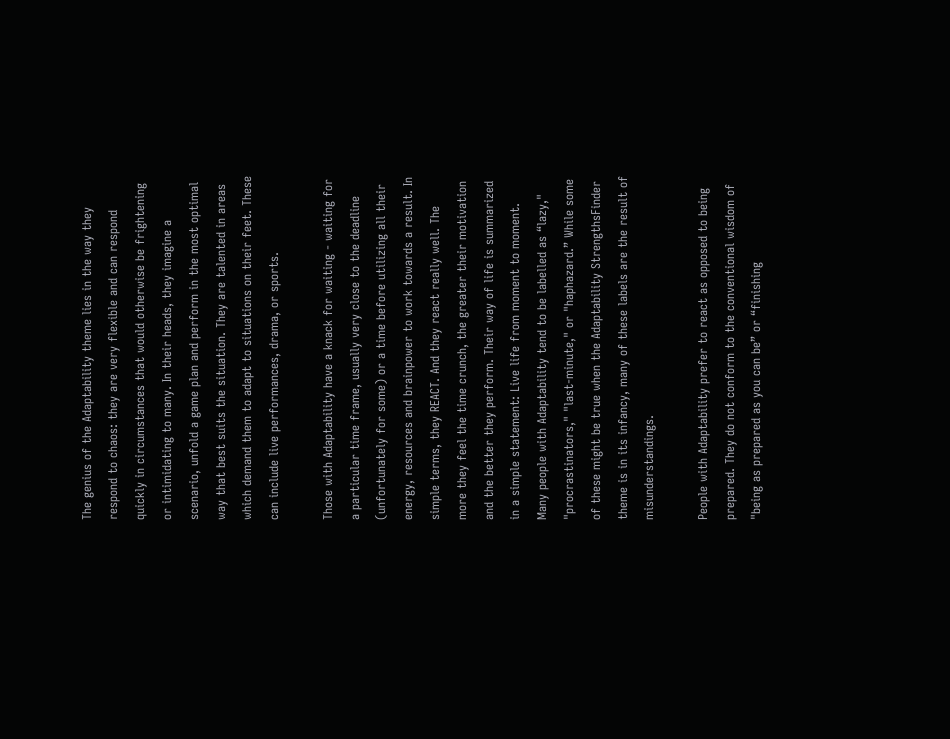The genius of the Adaptability theme lies in the way they respond to chaos: they are very flexible and can respond quickly in circumstances that would otherwise be frightening or intimidating to many. In their heads, they imagine a scenario, unfold a game plan and perform in the most optimal way that best suits the situation. They are talented in areas which demand them to adapt to situations on their feet. These can include live performances, drama, or sports.

Those with Adaptability have a knack for waiting - waiting for a particular time frame, usually very close to the deadline (unfortunately for some) or a time before utilizing all their energy, resources and brainpower to work towards a result. In simple terms, they REACT. And they react really well. The more they feel the time crunch, the greater their motivation and the better they perform. Their way of life is summarized in a simple statement: Live life from moment to moment. Many people with Adaptability tend to be labelled as “lazy," "procrastinators," "last-minute," or "haphazard.” While some of these might be true when the Adaptability StrengthsFinder theme is in its infancy, many of these labels are the result of misunderstandings.

People with Adaptability prefer to react as opposed to being prepared. They do not conform to the conventional wisdom of "being as prepared as you can be” or “finishing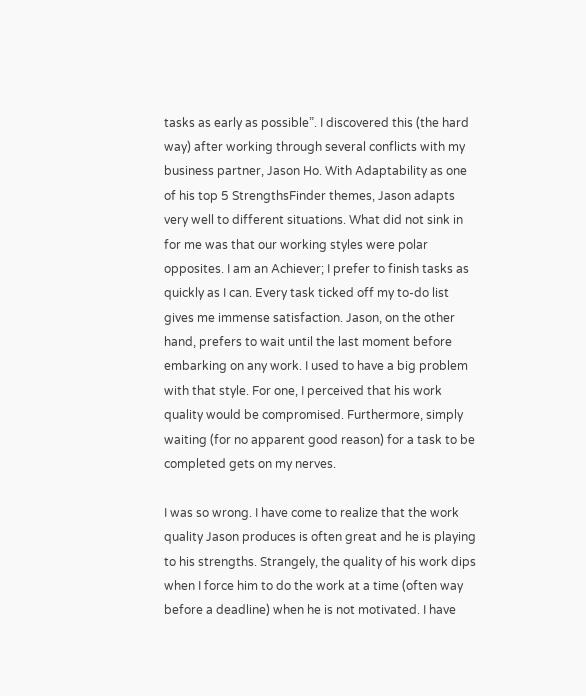tasks as early as possible”. I discovered this (the hard way) after working through several conflicts with my business partner, Jason Ho. With Adaptability as one of his top 5 StrengthsFinder themes, Jason adapts very well to different situations. What did not sink in for me was that our working styles were polar opposites. I am an Achiever; I prefer to finish tasks as quickly as I can. Every task ticked off my to-do list gives me immense satisfaction. Jason, on the other hand, prefers to wait until the last moment before embarking on any work. I used to have a big problem with that style. For one, I perceived that his work quality would be compromised. Furthermore, simply waiting (for no apparent good reason) for a task to be completed gets on my nerves.

I was so wrong. I have come to realize that the work quality Jason produces is often great and he is playing to his strengths. Strangely, the quality of his work dips when I force him to do the work at a time (often way before a deadline) when he is not motivated. I have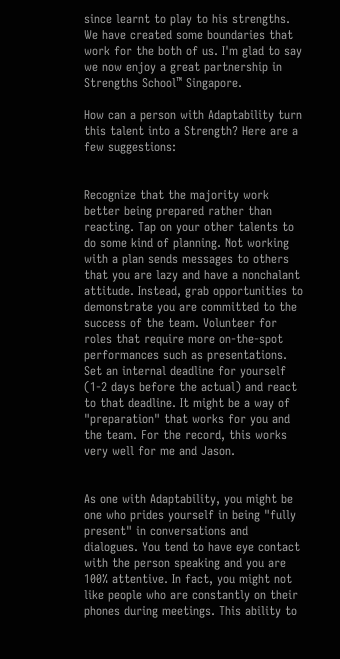since learnt to play to his strengths. We have created some boundaries that work for the both of us. I'm glad to say we now enjoy a great partnership in Strengths School™ Singapore.

How can a person with Adaptability turn this talent into a Strength? Here are a few suggestions:


Recognize that the majority work better being prepared rather than reacting. Tap on your other talents to do some kind of planning. Not working with a plan sends messages to others that you are lazy and have a nonchalant attitude. Instead, grab opportunities to demonstrate you are committed to the success of the team. Volunteer for roles that require more on-the-spot performances such as presentations. Set an internal deadline for yourself (1-2 days before the actual) and react to that deadline. It might be a way of "preparation" that works for you and the team. For the record, this works very well for me and Jason.


As one with Adaptability, you might be one who prides yourself in being "fully present" in conversations and dialogues. You tend to have eye contact with the person speaking and you are 100% attentive. In fact, you might not like people who are constantly on their phones during meetings. This ability to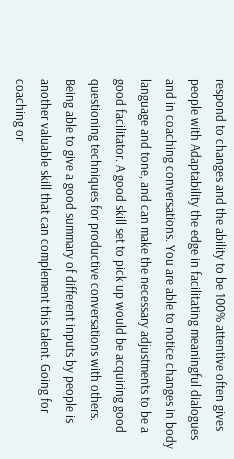respond to changes and the ability to be 100% attentive often gives people with Adaptability the edge in facilitating meaningful dialogues and in coaching conversations. You are able to notice changes in body language and tone, and can make the necessary adjustments to be a good facilitator. A good skill set to pick up would be acquiring good questioning techniques for productive conversations with others. Being able to give a good summary of different inputs by people is another valuable skill that can complement this talent. Going for coaching or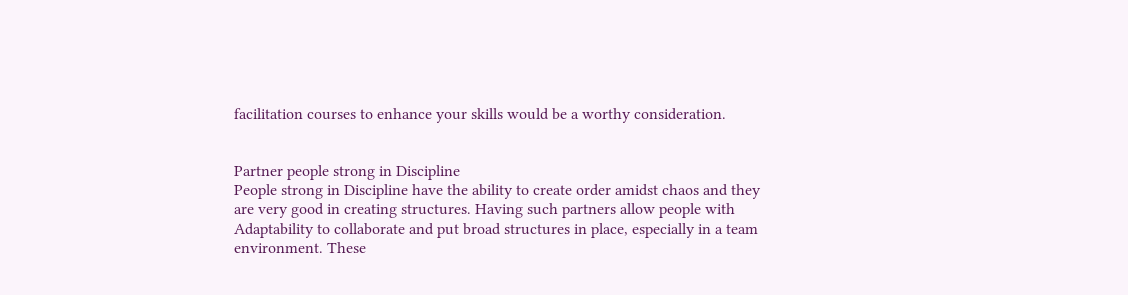facilitation courses to enhance your skills would be a worthy consideration.


Partner people strong in Discipline
People strong in Discipline have the ability to create order amidst chaos and they are very good in creating structures. Having such partners allow people with Adaptability to collaborate and put broad structures in place, especially in a team environment. These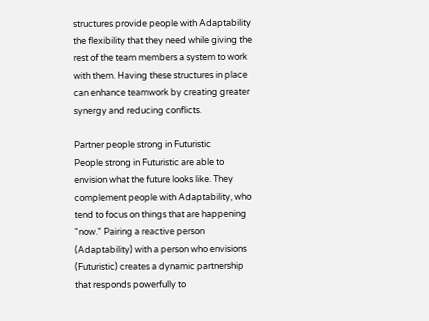structures provide people with Adaptability the flexibility that they need while giving the rest of the team members a system to work with them. Having these structures in place can enhance teamwork by creating greater synergy and reducing conflicts.

Partner people strong in Futuristic
People strong in Futuristic are able to envision what the future looks like. They complement people with Adaptability, who tend to focus on things that are happening "now." Pairing a reactive person (Adaptability) with a person who envisions (Futuristic) creates a dynamic partnership that responds powerfully to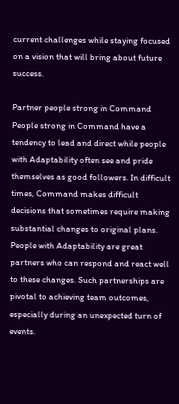current challenges while staying focused on a vision that will bring about future success.

Partner people strong in Command
People strong in Command have a tendency to lead and direct while people with Adaptability often see and pride themselves as good followers. In difficult times, Command makes difficult decisions that sometimes require making substantial changes to original plans. People with Adaptability are great partners who can respond and react well to these changes. Such partnerships are pivotal to achieving team outcomes, especially during an unexpected turn of events.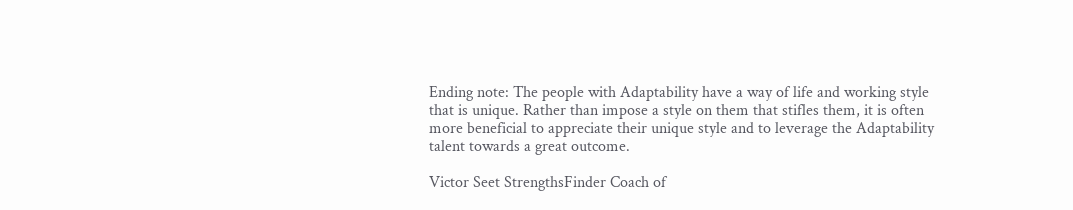Ending note: The people with Adaptability have a way of life and working style that is unique. Rather than impose a style on them that stifles them, it is often more beneficial to appreciate their unique style and to leverage the Adaptability talent towards a great outcome.

Victor Seet StrengthsFinder Coach of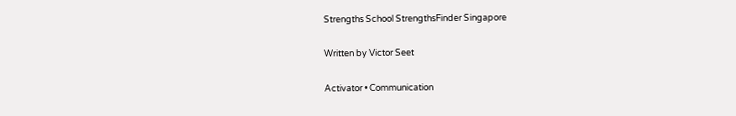Strengths School StrengthsFinder Singapore

Written by Victor Seet

Activator • Communication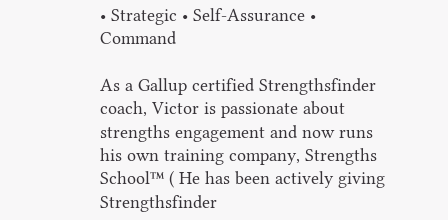• Strategic • Self-Assurance • Command

As a Gallup certified Strengthsfinder coach, Victor is passionate about strengths engagement and now runs his own training company, Strengths School™ ( He has been actively giving Strengthsfinder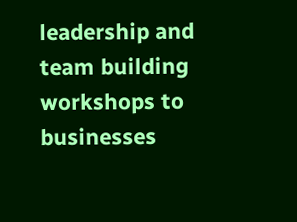leadership and team building workshops to businesses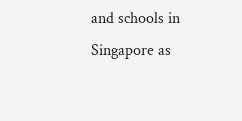and schools in Singapore as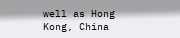well as Hong Kong, China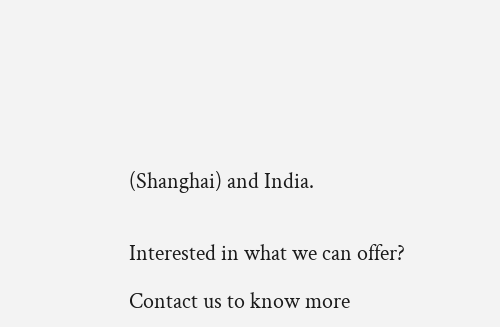(Shanghai) and India.


Interested in what we can offer?

Contact us to know more